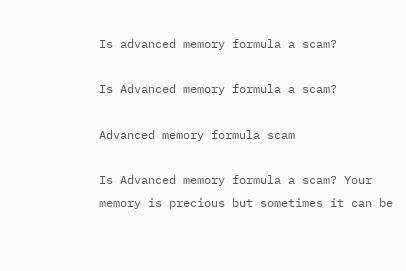Is advanced memory formula a scam?

Is Advanced memory formula a scam?

Advanced memory formula scam

Is Advanced memory formula a scam? Your memory is precious but sometimes it can be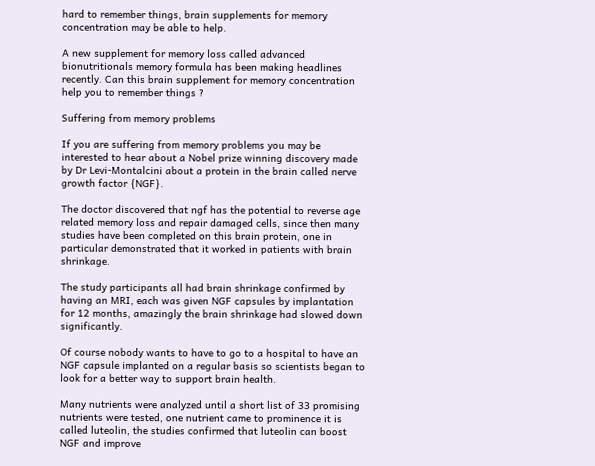hard to remember things, brain supplements for memory concentration may be able to help.

A new supplement for memory loss called advanced bionutritionals memory formula has been making headlines recently. Can this brain supplement for memory concentration help you to remember things ?

Suffering from memory problems

If you are suffering from memory problems you may be interested to hear about a Nobel prize winning discovery made by Dr Levi-Montalcini about a protein in the brain called nerve growth factor {NGF}.

The doctor discovered that ngf has the potential to reverse age related memory loss and repair damaged cells, since then many studies have been completed on this brain protein, one in particular demonstrated that it worked in patients with brain shrinkage.

The study participants all had brain shrinkage confirmed by having an MRI, each was given NGF capsules by implantation for 12 months, amazingly the brain shrinkage had slowed down significantly.

Of course nobody wants to have to go to a hospital to have an NGF capsule implanted on a regular basis so scientists began to look for a better way to support brain health.

Many nutrients were analyzed until a short list of 33 promising nutrients were tested, one nutrient came to prominence it is called luteolin, the studies confirmed that luteolin can boost NGF and improve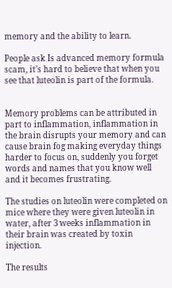memory and the ability to learn.

People ask Is advanced memory formula scam, it’s hard to believe that when you see that luteolin is part of the formula.


Memory problems can be attributed in part to inflammation, inflammation in the brain disrupts your memory and can cause brain fog making everyday things harder to focus on, suddenly you forget words and names that you know well and it becomes frustrating.

The studies on luteolin were completed on mice where they were given luteolin in water, after 3 weeks inflammation in their brain was created by toxin injection.

The results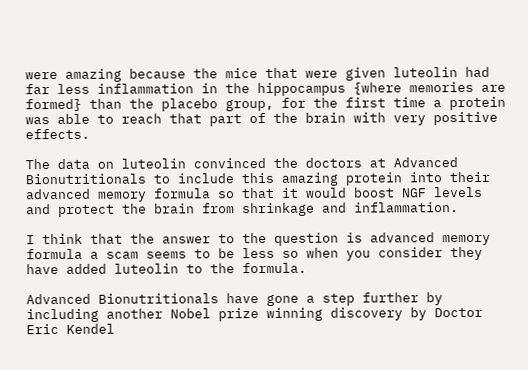were amazing because the mice that were given luteolin had far less inflammation in the hippocampus {where memories are formed} than the placebo group, for the first time a protein was able to reach that part of the brain with very positive effects.

The data on luteolin convinced the doctors at Advanced Bionutritionals to include this amazing protein into their advanced memory formula so that it would boost NGF levels and protect the brain from shrinkage and inflammation.

I think that the answer to the question is advanced memory formula a scam seems to be less so when you consider they have added luteolin to the formula.

Advanced Bionutritionals have gone a step further by including another Nobel prize winning discovery by Doctor Eric Kendel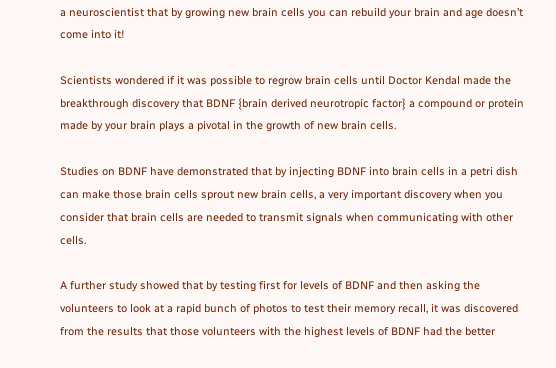a neuroscientist that by growing new brain cells you can rebuild your brain and age doesn’t come into it!

Scientists wondered if it was possible to regrow brain cells until Doctor Kendal made the breakthrough discovery that BDNF {brain derived neurotropic factor} a compound or protein made by your brain plays a pivotal in the growth of new brain cells.

Studies on BDNF have demonstrated that by injecting BDNF into brain cells in a petri dish can make those brain cells sprout new brain cells, a very important discovery when you consider that brain cells are needed to transmit signals when communicating with other cells.

A further study showed that by testing first for levels of BDNF and then asking the volunteers to look at a rapid bunch of photos to test their memory recall, it was discovered from the results that those volunteers with the highest levels of BDNF had the better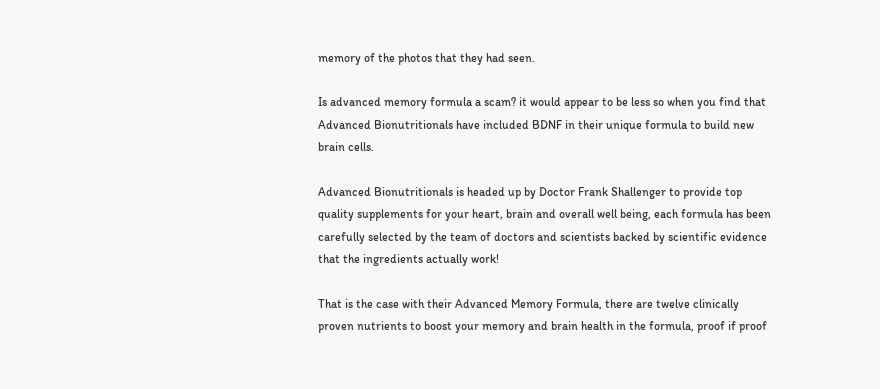memory of the photos that they had seen.

Is advanced memory formula a scam? it would appear to be less so when you find that Advanced Bionutritionals have included BDNF in their unique formula to build new brain cells.

Advanced Bionutritionals is headed up by Doctor Frank Shallenger to provide top quality supplements for your heart, brain and overall well being, each formula has been carefully selected by the team of doctors and scientists backed by scientific evidence that the ingredients actually work!

That is the case with their Advanced Memory Formula, there are twelve clinically proven nutrients to boost your memory and brain health in the formula, proof if proof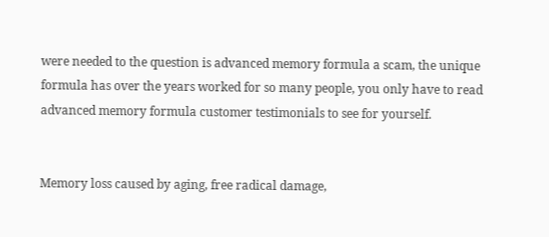were needed to the question is advanced memory formula a scam, the unique formula has over the years worked for so many people, you only have to read advanced memory formula customer testimonials to see for yourself.


Memory loss caused by aging, free radical damage,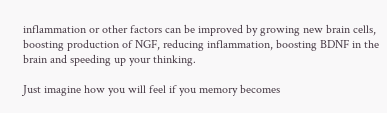inflammation or other factors can be improved by growing new brain cells, boosting production of NGF, reducing inflammation, boosting BDNF in the brain and speeding up your thinking.

Just imagine how you will feel if you memory becomes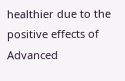healthier due to the positive effects of Advanced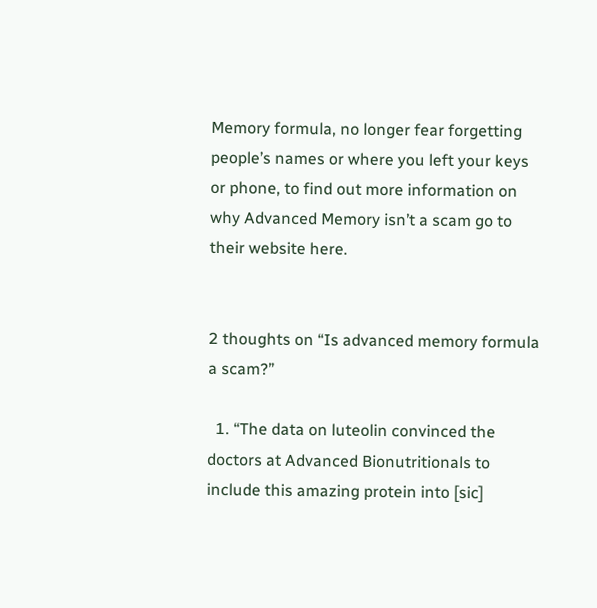Memory formula, no longer fear forgetting people’s names or where you left your keys or phone, to find out more information on why Advanced Memory isn’t a scam go to their website here.


2 thoughts on “Is advanced memory formula a scam?”

  1. “The data on luteolin convinced the doctors at Advanced Bionutritionals to include this amazing protein into [sic]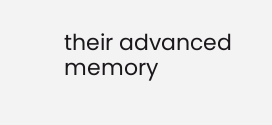their advanced memory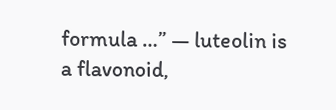formula …” — luteolin is a flavonoid,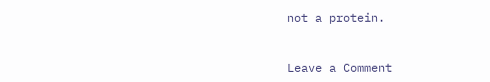not a protein.


Leave a Comment